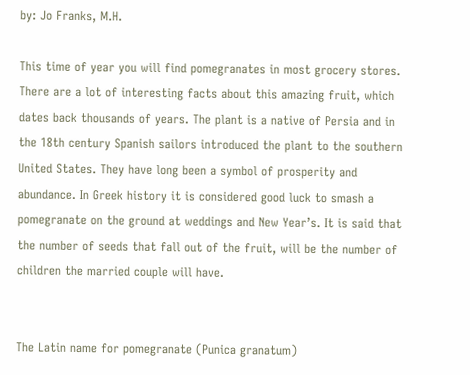by: Jo Franks, M.H.

This time of year you will find pomegranates in most grocery stores. There are a lot of interesting facts about this amazing fruit, which dates back thousands of years. The plant is a native of Persia and in the 18th century Spanish sailors introduced the plant to the southern United States. They have long been a symbol of prosperity and abundance. In Greek history it is considered good luck to smash a pomegranate on the ground at weddings and New Year’s. It is said that the number of seeds that fall out of the fruit, will be the number of children the married couple will have.


The Latin name for pomegranate (Punica granatum)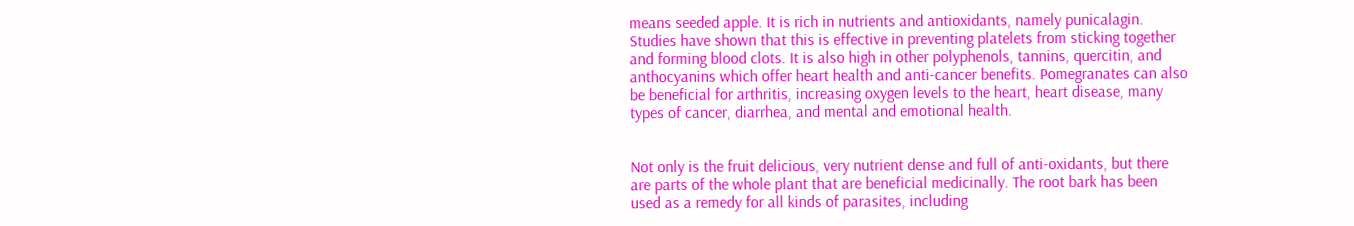means seeded apple. It is rich in nutrients and antioxidants, namely punicalagin. Studies have shown that this is effective in preventing platelets from sticking together and forming blood clots. It is also high in other polyphenols, tannins, quercitin, and anthocyanins which offer heart health and anti-cancer benefits. Pomegranates can also be beneficial for arthritis, increasing oxygen levels to the heart, heart disease, many types of cancer, diarrhea, and mental and emotional health.


Not only is the fruit delicious, very nutrient dense and full of anti-oxidants, but there are parts of the whole plant that are beneficial medicinally. The root bark has been used as a remedy for all kinds of parasites, including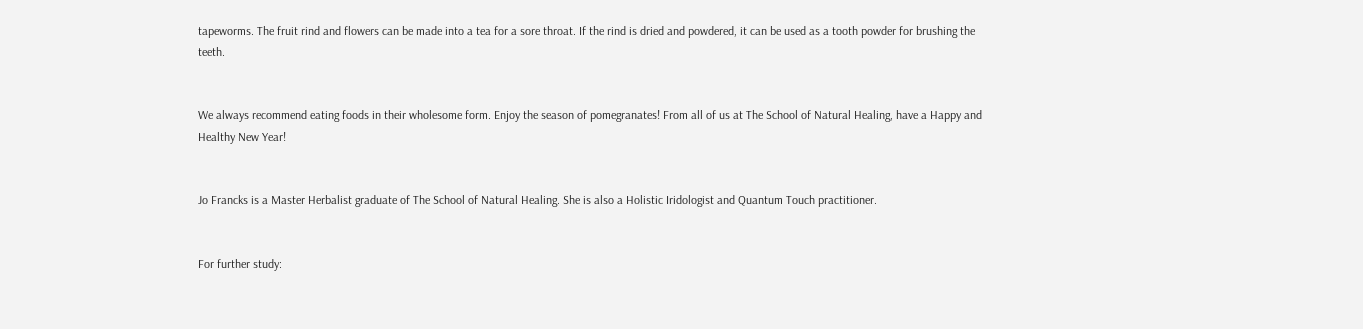tapeworms. The fruit rind and flowers can be made into a tea for a sore throat. If the rind is dried and powdered, it can be used as a tooth powder for brushing the teeth.


We always recommend eating foods in their wholesome form. Enjoy the season of pomegranates! From all of us at The School of Natural Healing, have a Happy and Healthy New Year!


Jo Francks is a Master Herbalist graduate of The School of Natural Healing. She is also a Holistic Iridologist and Quantum Touch practitioner.


For further study: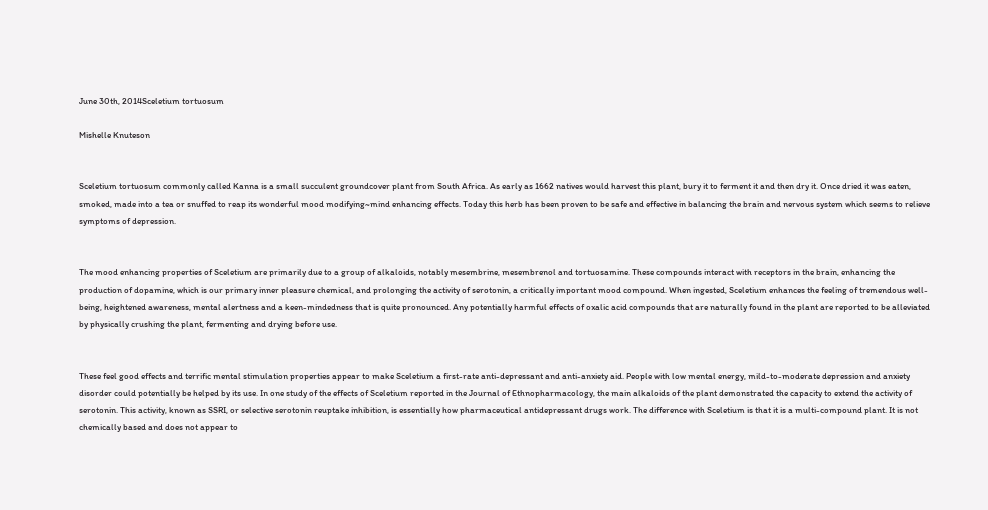June 30th, 2014Sceletium tortuosum

Mishelle Knuteson


Sceletium tortuosum commonly called Kanna is a small succulent groundcover plant from South Africa. As early as 1662 natives would harvest this plant, bury it to ferment it and then dry it. Once dried it was eaten, smoked, made into a tea or snuffed to reap its wonderful mood modifying~mind enhancing effects. Today this herb has been proven to be safe and effective in balancing the brain and nervous system which seems to relieve symptoms of depression.


The mood enhancing properties of Sceletium are primarily due to a group of alkaloids, notably mesembrine, mesembrenol and tortuosamine. These compounds interact with receptors in the brain, enhancing the production of dopamine, which is our primary inner pleasure chemical, and prolonging the activity of serotonin, a critically important mood compound. When ingested, Sceletium enhances the feeling of tremendous well-being, heightened awareness, mental alertness and a keen-mindedness that is quite pronounced. Any potentially harmful effects of oxalic acid compounds that are naturally found in the plant are reported to be alleviated by physically crushing the plant, fermenting and drying before use.


These feel good effects and terrific mental stimulation properties appear to make Sceletium a first-rate anti-depressant and anti-anxiety aid. People with low mental energy, mild-to-moderate depression and anxiety disorder could potentially be helped by its use. In one study of the effects of Sceletium reported in the Journal of Ethnopharmacology, the main alkaloids of the plant demonstrated the capacity to extend the activity of serotonin. This activity, known as SSRI, or selective serotonin reuptake inhibition, is essentially how pharmaceutical antidepressant drugs work. The difference with Sceletium is that it is a multi-compound plant. It is not chemically based and does not appear to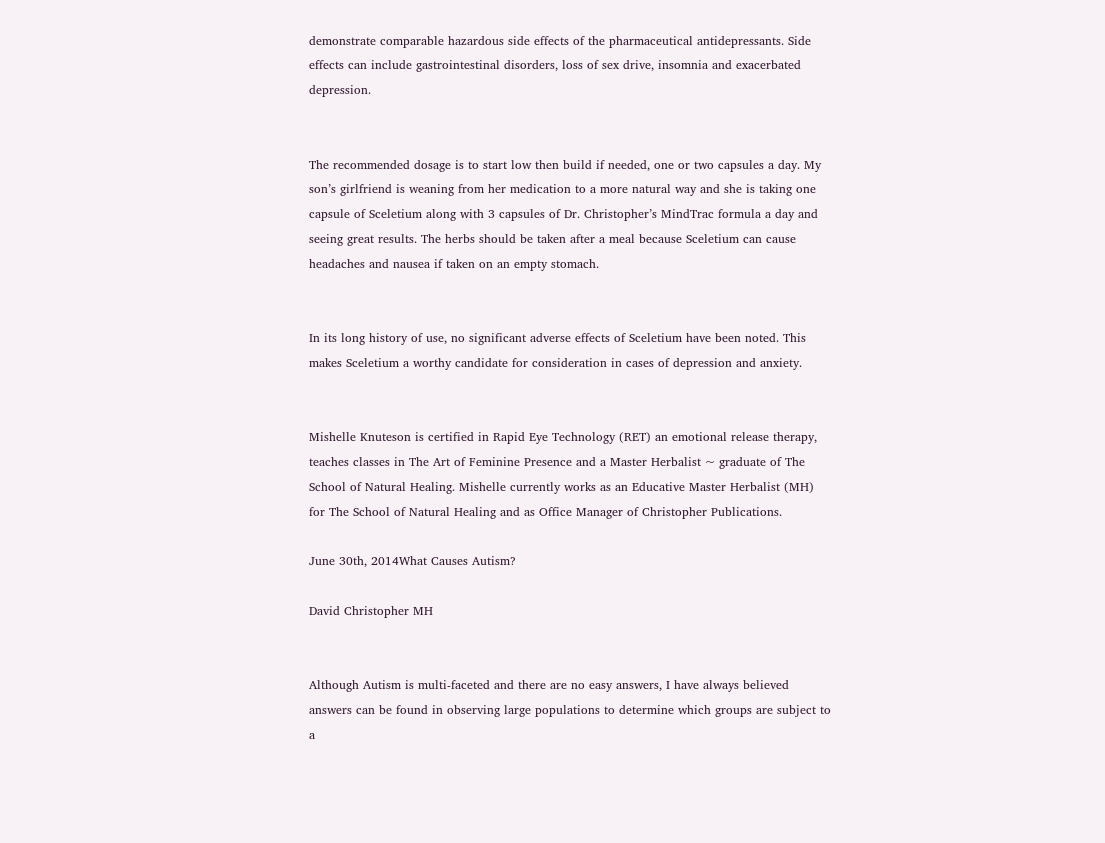demonstrate comparable hazardous side effects of the pharmaceutical antidepressants. Side effects can include gastrointestinal disorders, loss of sex drive, insomnia and exacerbated depression.


The recommended dosage is to start low then build if needed, one or two capsules a day. My son’s girlfriend is weaning from her medication to a more natural way and she is taking one capsule of Sceletium along with 3 capsules of Dr. Christopher’s MindTrac formula a day and seeing great results. The herbs should be taken after a meal because Sceletium can cause headaches and nausea if taken on an empty stomach.


In its long history of use, no significant adverse effects of Sceletium have been noted. This makes Sceletium a worthy candidate for consideration in cases of depression and anxiety.


Mishelle Knuteson is certified in Rapid Eye Technology (RET) an emotional release therapy, teaches classes in The Art of Feminine Presence and a Master Herbalist ~ graduate of The School of Natural Healing. Mishelle currently works as an Educative Master Herbalist (MH) for The School of Natural Healing and as Office Manager of Christopher Publications.

June 30th, 2014What Causes Autism?

David Christopher MH


Although Autism is multi-faceted and there are no easy answers, I have always believed answers can be found in observing large populations to determine which groups are subject to a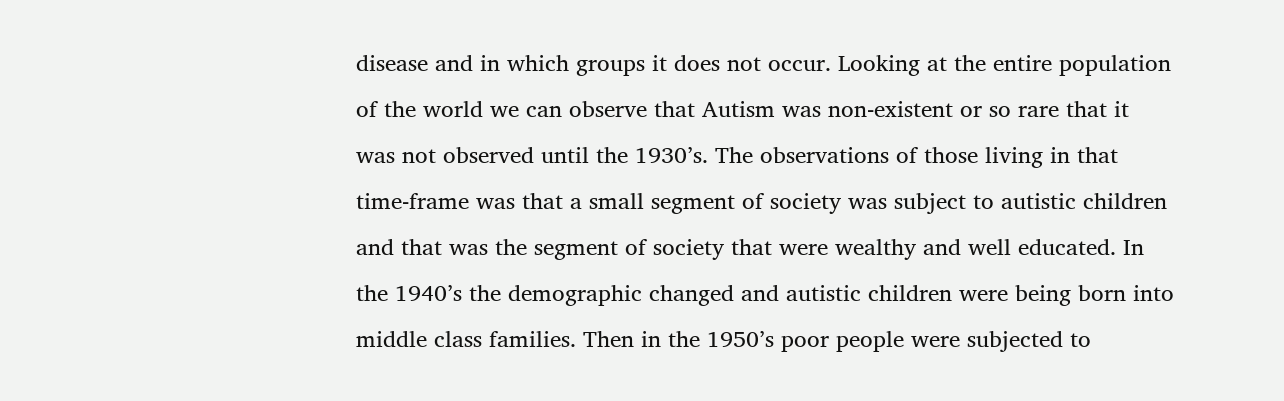disease and in which groups it does not occur. Looking at the entire population of the world we can observe that Autism was non-existent or so rare that it was not observed until the 1930’s. The observations of those living in that time-frame was that a small segment of society was subject to autistic children and that was the segment of society that were wealthy and well educated. In the 1940’s the demographic changed and autistic children were being born into middle class families. Then in the 1950’s poor people were subjected to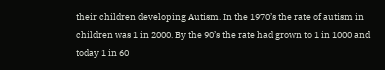their children developing Autism. In the 1970’s the rate of autism in children was 1 in 2000. By the 90’s the rate had grown to 1 in 1000 and today 1 in 60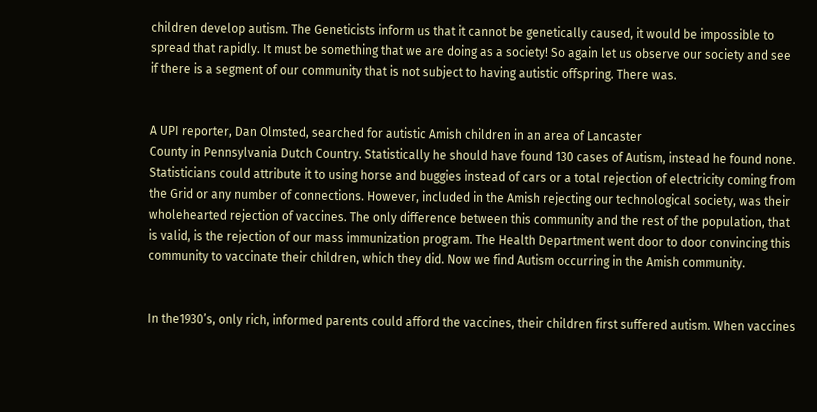children develop autism. The Geneticists inform us that it cannot be genetically caused, it would be impossible to spread that rapidly. It must be something that we are doing as a society! So again let us observe our society and see if there is a segment of our community that is not subject to having autistic offspring. There was.


A UPI reporter, Dan Olmsted, searched for autistic Amish children in an area of Lancaster
County in Pennsylvania Dutch Country. Statistically he should have found 130 cases of Autism, instead he found none. Statisticians could attribute it to using horse and buggies instead of cars or a total rejection of electricity coming from the Grid or any number of connections. However, included in the Amish rejecting our technological society, was their wholehearted rejection of vaccines. The only difference between this community and the rest of the population, that is valid, is the rejection of our mass immunization program. The Health Department went door to door convincing this community to vaccinate their children, which they did. Now we find Autism occurring in the Amish community.


In the1930’s, only rich, informed parents could afford the vaccines, their children first suffered autism. When vaccines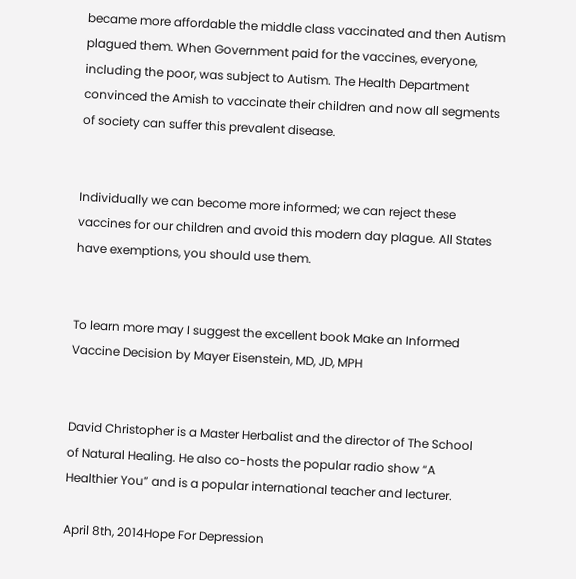became more affordable the middle class vaccinated and then Autism plagued them. When Government paid for the vaccines, everyone, including the poor, was subject to Autism. The Health Department convinced the Amish to vaccinate their children and now all segments of society can suffer this prevalent disease.


Individually we can become more informed; we can reject these vaccines for our children and avoid this modern day plague. All States have exemptions, you should use them.


To learn more may I suggest the excellent book Make an Informed Vaccine Decision by Mayer Eisenstein, MD, JD, MPH


David Christopher is a Master Herbalist and the director of The School of Natural Healing. He also co-hosts the popular radio show “A Healthier You” and is a popular international teacher and lecturer.

April 8th, 2014Hope For Depression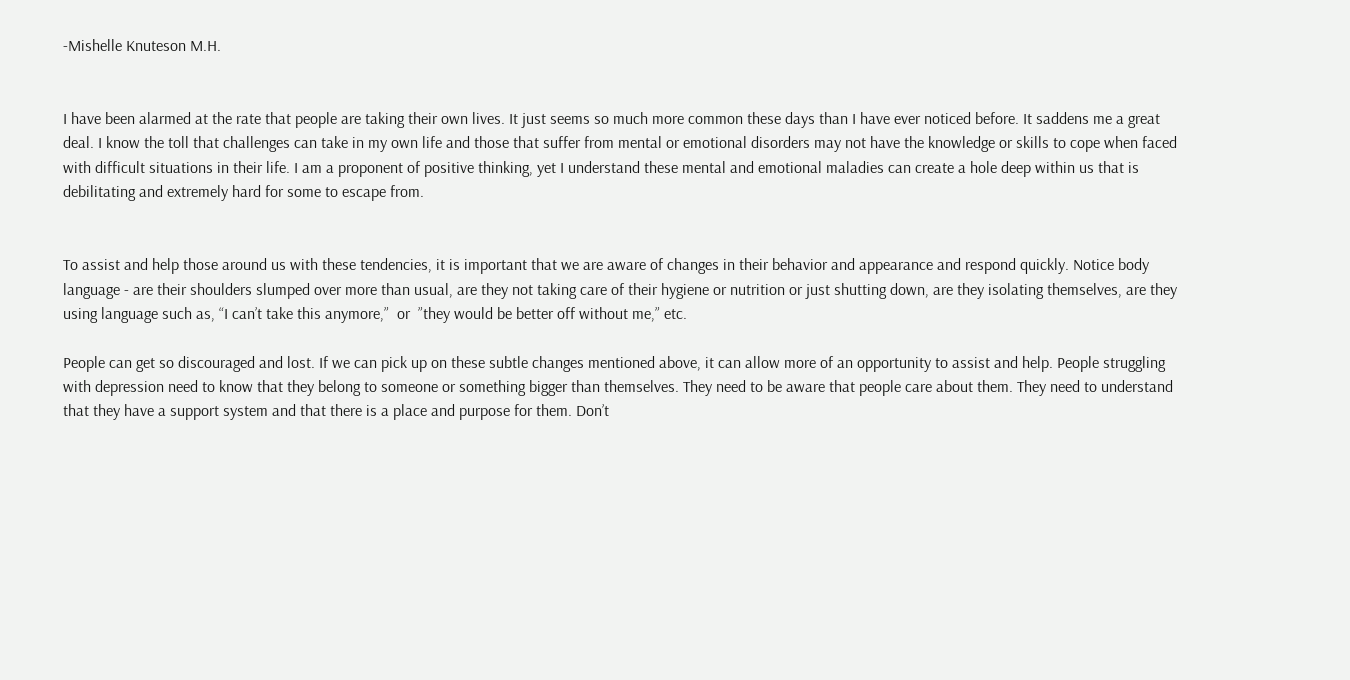-Mishelle Knuteson M.H.


I have been alarmed at the rate that people are taking their own lives. It just seems so much more common these days than I have ever noticed before. It saddens me a great deal. I know the toll that challenges can take in my own life and those that suffer from mental or emotional disorders may not have the knowledge or skills to cope when faced with difficult situations in their life. I am a proponent of positive thinking, yet I understand these mental and emotional maladies can create a hole deep within us that is debilitating and extremely hard for some to escape from.


To assist and help those around us with these tendencies, it is important that we are aware of changes in their behavior and appearance and respond quickly. Notice body language - are their shoulders slumped over more than usual, are they not taking care of their hygiene or nutrition or just shutting down, are they isolating themselves, are they using language such as, “I can’t take this anymore,”  or  ”they would be better off without me,” etc.

People can get so discouraged and lost. If we can pick up on these subtle changes mentioned above, it can allow more of an opportunity to assist and help. People struggling with depression need to know that they belong to someone or something bigger than themselves. They need to be aware that people care about them. They need to understand that they have a support system and that there is a place and purpose for them. Don’t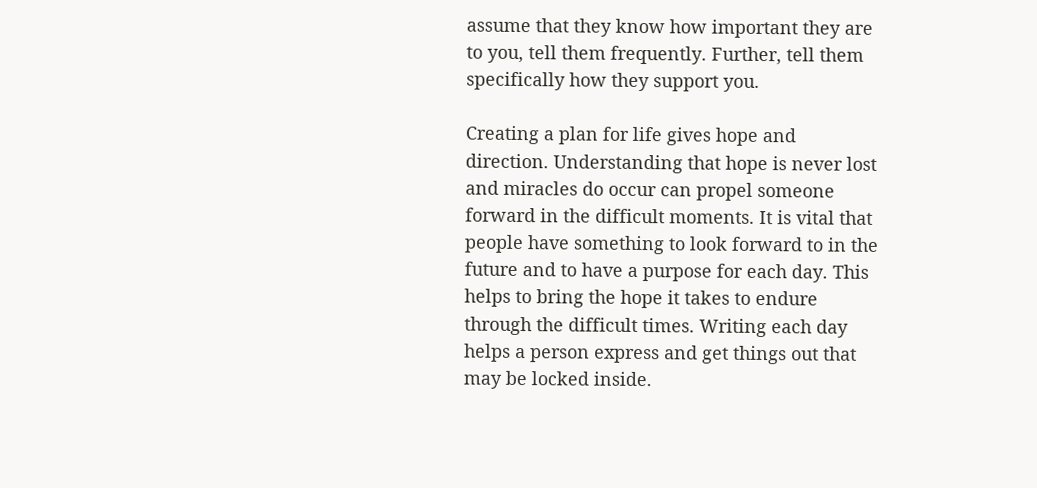assume that they know how important they are to you, tell them frequently. Further, tell them specifically how they support you.

Creating a plan for life gives hope and direction. Understanding that hope is never lost and miracles do occur can propel someone forward in the difficult moments. It is vital that people have something to look forward to in the future and to have a purpose for each day. This helps to bring the hope it takes to endure through the difficult times. Writing each day helps a person express and get things out that may be locked inside.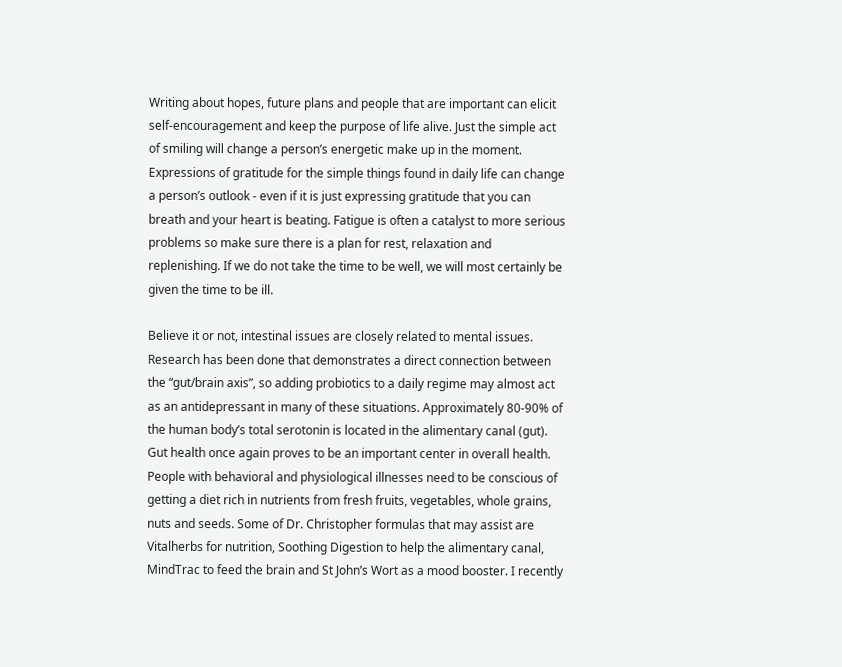Writing about hopes, future plans and people that are important can elicit self-encouragement and keep the purpose of life alive. Just the simple act of smiling will change a person’s energetic make up in the moment.  Expressions of gratitude for the simple things found in daily life can change a person’s outlook - even if it is just expressing gratitude that you can breath and your heart is beating. Fatigue is often a catalyst to more serious problems so make sure there is a plan for rest, relaxation and replenishing. If we do not take the time to be well, we will most certainly be given the time to be ill.

Believe it or not, intestinal issues are closely related to mental issues. Research has been done that demonstrates a direct connection between the “gut/brain axis”, so adding probiotics to a daily regime may almost act as an antidepressant in many of these situations. Approximately 80-90% of the human body’s total serotonin is located in the alimentary canal (gut). Gut health once again proves to be an important center in overall health. People with behavioral and physiological illnesses need to be conscious of getting a diet rich in nutrients from fresh fruits, vegetables, whole grains, nuts and seeds. Some of Dr. Christopher formulas that may assist are Vitalherbs for nutrition, Soothing Digestion to help the alimentary canal, MindTrac to feed the brain and St John’s Wort as a mood booster. I recently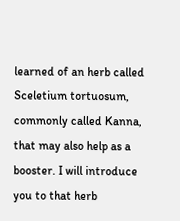learned of an herb called Sceletium tortuosum, commonly called Kanna, that may also help as a booster. I will introduce you to that herb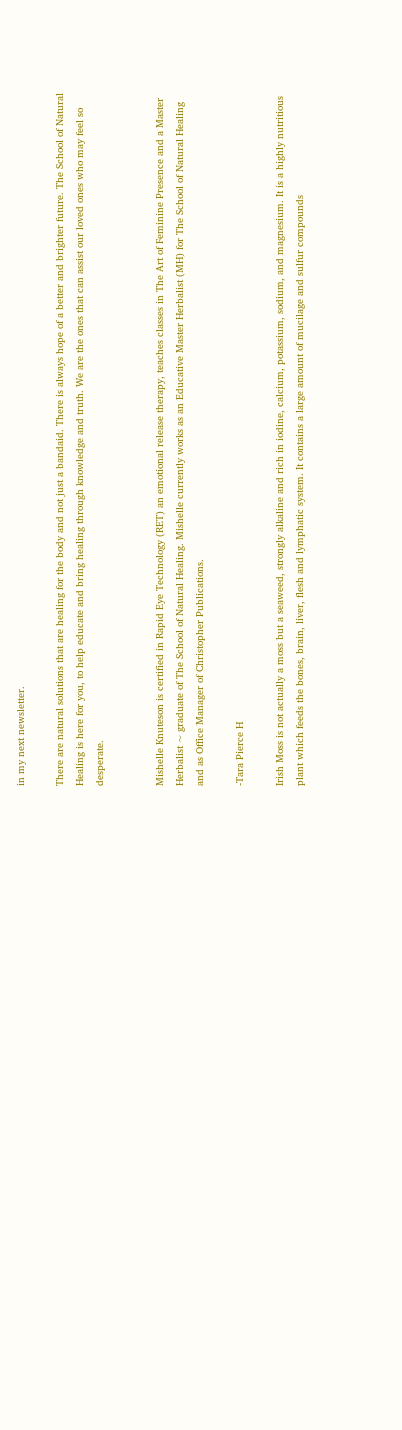in my next newsletter.

There are natural solutions that are healing for the body and not just a bandaid. There is always hope of a better and brighter future. The School of Natural Healing is here for you, to help educate and bring healing through knowledge and truth. We are the ones that can assist our loved ones who may feel so desperate.


Mishelle Knuteson is certified in Rapid Eye Technology (RET) an emotional release therapy, teaches classes in The Art of Feminine Presence and a Master Herbalist ~ graduate of The School of Natural Healing. Mishelle currently works as an Educative Master Herbalist (MH) for The School of Natural Healing and as Office Manager of Christopher Publications.

-Tara Pierce H

Irish Moss is not actually a moss but a seaweed, strongly alkaline and rich in iodine, calcium, potassium, sodium, and magnesium. It is a highly nutritious plant which feeds the bones, brain, liver, flesh and lymphatic system. It contains a large amount of mucilage and sulfur compounds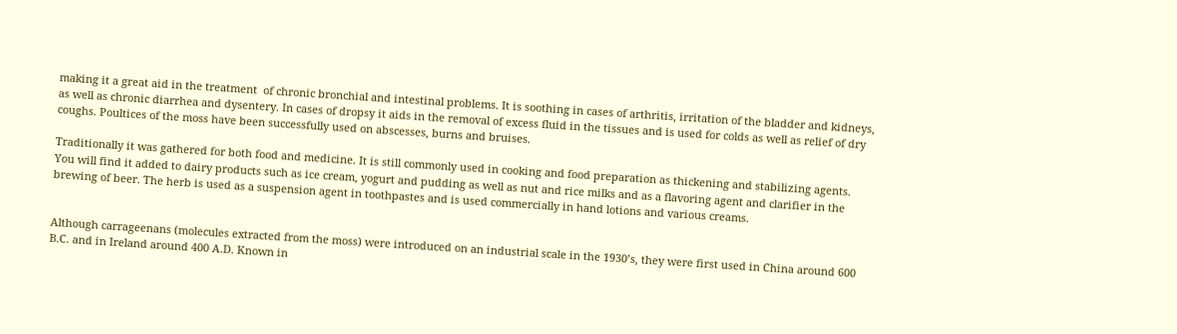making it a great aid in the treatment  of chronic bronchial and intestinal problems. It is soothing in cases of arthritis, irritation of the bladder and kidneys, as well as chronic diarrhea and dysentery. In cases of dropsy it aids in the removal of excess fluid in the tissues and is used for colds as well as relief of dry coughs. Poultices of the moss have been successfully used on abscesses, burns and bruises.

Traditionally it was gathered for both food and medicine. It is still commonly used in cooking and food preparation as thickening and stabilizing agents. You will find it added to dairy products such as ice cream, yogurt and pudding as well as nut and rice milks and as a flavoring agent and clarifier in the brewing of beer. The herb is used as a suspension agent in toothpastes and is used commercially in hand lotions and various creams.


Although carrageenans (molecules extracted from the moss) were introduced on an industrial scale in the 1930’s, they were first used in China around 600 B.C. and in Ireland around 400 A.D. Known in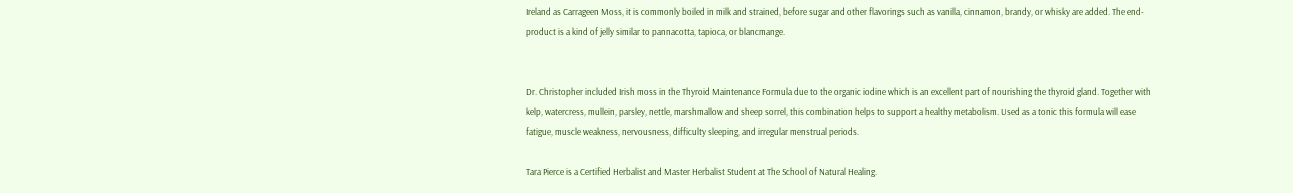Ireland as Carrageen Moss, it is commonly boiled in milk and strained, before sugar and other flavorings such as vanilla, cinnamon, brandy, or whisky are added. The end-product is a kind of jelly similar to pannacotta, tapioca, or blancmange.


Dr. Christopher included Irish moss in the Thyroid Maintenance Formula due to the organic iodine which is an excellent part of nourishing the thyroid gland. Together with kelp, watercress, mullein, parsley, nettle, marshmallow and sheep sorrel, this combination helps to support a healthy metabolism. Used as a tonic this formula will ease fatigue, muscle weakness, nervousness, difficulty sleeping, and irregular menstrual periods.

Tara Pierce is a Certified Herbalist and Master Herbalist Student at The School of Natural Healing.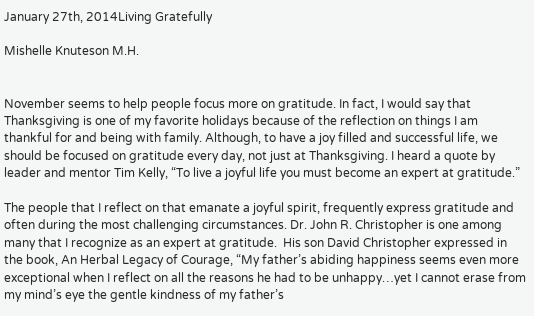January 27th, 2014Living Gratefully

Mishelle Knuteson M.H.


November seems to help people focus more on gratitude. In fact, I would say that Thanksgiving is one of my favorite holidays because of the reflection on things I am thankful for and being with family. Although, to have a joy filled and successful life, we should be focused on gratitude every day, not just at Thanksgiving. I heard a quote by leader and mentor Tim Kelly, “To live a joyful life you must become an expert at gratitude.”

The people that I reflect on that emanate a joyful spirit, frequently express gratitude and often during the most challenging circumstances. Dr. John R. Christopher is one among many that I recognize as an expert at gratitude.  His son David Christopher expressed in the book, An Herbal Legacy of Courage, “My father’s abiding happiness seems even more exceptional when I reflect on all the reasons he had to be unhappy…yet I cannot erase from my mind’s eye the gentle kindness of my father’s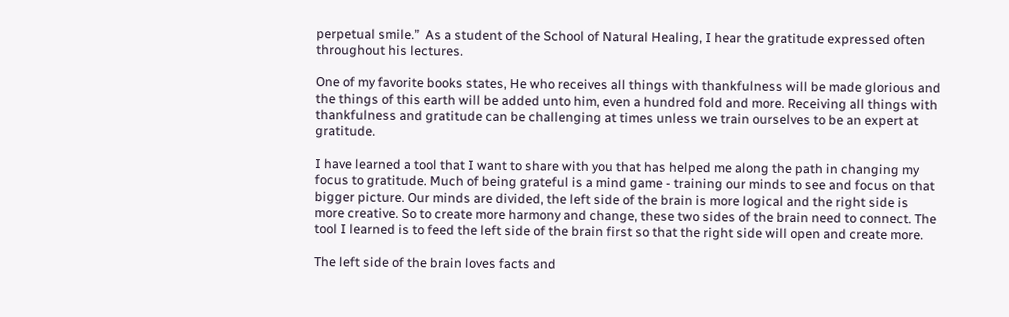perpetual smile.”  As a student of the School of Natural Healing, I hear the gratitude expressed often throughout his lectures.

One of my favorite books states, He who receives all things with thankfulness will be made glorious and the things of this earth will be added unto him, even a hundred fold and more. Receiving all things with thankfulness and gratitude can be challenging at times unless we train ourselves to be an expert at gratitude.

I have learned a tool that I want to share with you that has helped me along the path in changing my focus to gratitude. Much of being grateful is a mind game - training our minds to see and focus on that bigger picture. Our minds are divided, the left side of the brain is more logical and the right side is more creative. So to create more harmony and change, these two sides of the brain need to connect. The tool I learned is to feed the left side of the brain first so that the right side will open and create more.

The left side of the brain loves facts and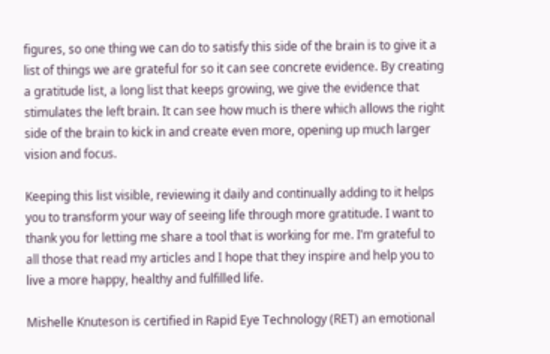figures, so one thing we can do to satisfy this side of the brain is to give it a list of things we are grateful for so it can see concrete evidence. By creating a gratitude list, a long list that keeps growing, we give the evidence that stimulates the left brain. It can see how much is there which allows the right side of the brain to kick in and create even more, opening up much larger vision and focus.

Keeping this list visible, reviewing it daily and continually adding to it helps you to transform your way of seeing life through more gratitude. I want to thank you for letting me share a tool that is working for me. I’m grateful to all those that read my articles and I hope that they inspire and help you to live a more happy, healthy and fulfilled life.

Mishelle Knuteson is certified in Rapid Eye Technology (RET) an emotional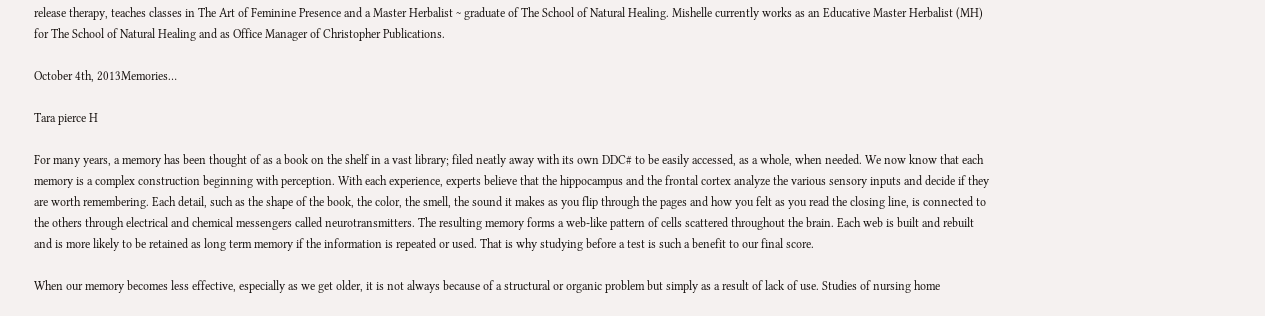release therapy, teaches classes in The Art of Feminine Presence and a Master Herbalist ~ graduate of The School of Natural Healing. Mishelle currently works as an Educative Master Herbalist (MH) for The School of Natural Healing and as Office Manager of Christopher Publications.

October 4th, 2013Memories…

Tara pierce H

For many years, a memory has been thought of as a book on the shelf in a vast library; filed neatly away with its own DDC# to be easily accessed, as a whole, when needed. We now know that each memory is a complex construction beginning with perception. With each experience, experts believe that the hippocampus and the frontal cortex analyze the various sensory inputs and decide if they are worth remembering. Each detail, such as the shape of the book, the color, the smell, the sound it makes as you flip through the pages and how you felt as you read the closing line, is connected to the others through electrical and chemical messengers called neurotransmitters. The resulting memory forms a web-like pattern of cells scattered throughout the brain. Each web is built and rebuilt and is more likely to be retained as long term memory if the information is repeated or used. That is why studying before a test is such a benefit to our final score.

When our memory becomes less effective, especially as we get older, it is not always because of a structural or organic problem but simply as a result of lack of use. Studies of nursing home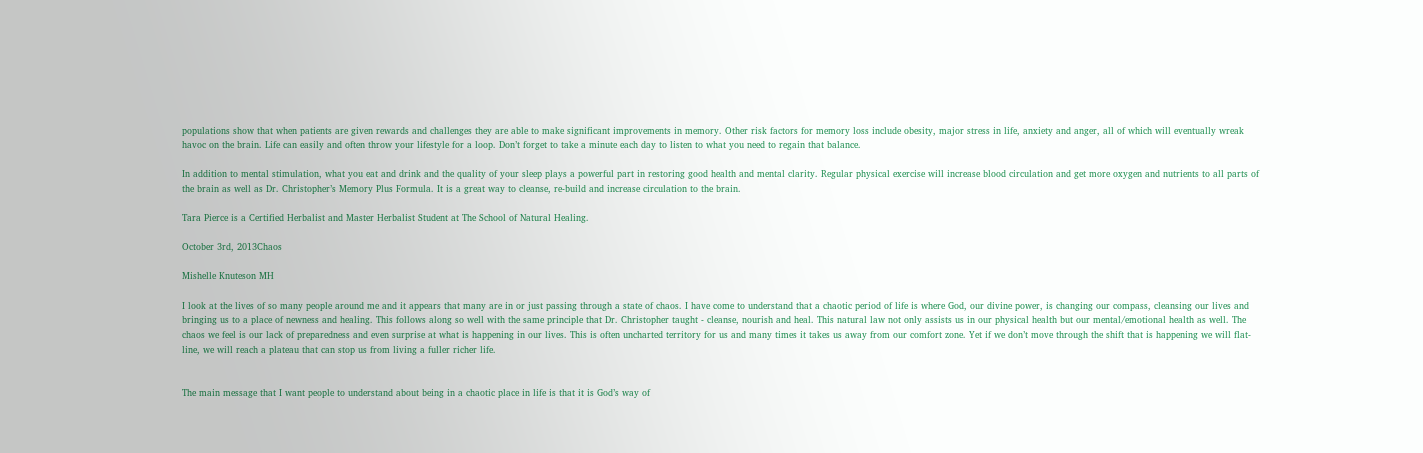populations show that when patients are given rewards and challenges they are able to make significant improvements in memory. Other risk factors for memory loss include obesity, major stress in life, anxiety and anger, all of which will eventually wreak havoc on the brain. Life can easily and often throw your lifestyle for a loop. Don’t forget to take a minute each day to listen to what you need to regain that balance.

In addition to mental stimulation, what you eat and drink and the quality of your sleep plays a powerful part in restoring good health and mental clarity. Regular physical exercise will increase blood circulation and get more oxygen and nutrients to all parts of the brain as well as Dr. Christopher’s Memory Plus Formula. It is a great way to cleanse, re-build and increase circulation to the brain.

Tara Pierce is a Certified Herbalist and Master Herbalist Student at The School of Natural Healing.

October 3rd, 2013Chaos

Mishelle Knuteson MH

I look at the lives of so many people around me and it appears that many are in or just passing through a state of chaos. I have come to understand that a chaotic period of life is where God, our divine power, is changing our compass, cleansing our lives and bringing us to a place of newness and healing. This follows along so well with the same principle that Dr. Christopher taught - cleanse, nourish and heal. This natural law not only assists us in our physical health but our mental/emotional health as well. The chaos we feel is our lack of preparedness and even surprise at what is happening in our lives. This is often uncharted territory for us and many times it takes us away from our comfort zone. Yet if we don’t move through the shift that is happening we will flat-line, we will reach a plateau that can stop us from living a fuller richer life.


The main message that I want people to understand about being in a chaotic place in life is that it is God’s way of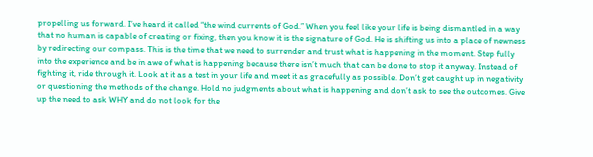propelling us forward. I’ve heard it called “the wind currents of God.” When you feel like your life is being dismantled in a way that no human is capable of creating or fixing, then you know it is the signature of God. He is shifting us into a place of newness by redirecting our compass. This is the time that we need to surrender and trust what is happening in the moment. Step fully into the experience and be in awe of what is happening because there isn’t much that can be done to stop it anyway. Instead of fighting it, ride through it. Look at it as a test in your life and meet it as gracefully as possible. Don’t get caught up in negativity or questioning the methods of the change. Hold no judgments about what is happening and don’t ask to see the outcomes. Give up the need to ask WHY and do not look for the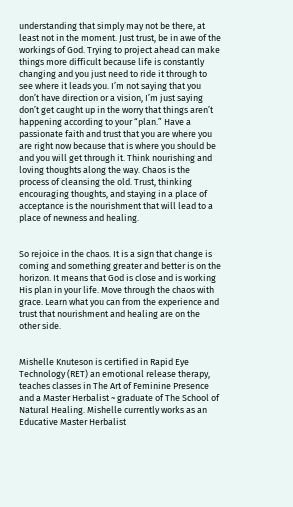understanding that simply may not be there, at least not in the moment. Just trust, be in awe of the workings of God. Trying to project ahead can make things more difficult because life is constantly changing and you just need to ride it through to see where it leads you. I’m not saying that you don’t have direction or a vision, I’m just saying don’t get caught up in the worry that things aren’t happening according to your “plan.” Have a passionate faith and trust that you are where you are right now because that is where you should be and you will get through it. Think nourishing and loving thoughts along the way. Chaos is the process of cleansing the old. Trust, thinking encouraging thoughts, and staying in a place of acceptance is the nourishment that will lead to a place of newness and healing.


So rejoice in the chaos. It is a sign that change is coming and something greater and better is on the horizon. It means that God is close and is working His plan in your life. Move through the chaos with grace. Learn what you can from the experience and trust that nourishment and healing are on the other side.


Mishelle Knuteson is certified in Rapid Eye Technology (RET) an emotional release therapy, teaches classes in The Art of Feminine Presence and a Master Herbalist ~ graduate of The School of Natural Healing. Mishelle currently works as an Educative Master Herbalist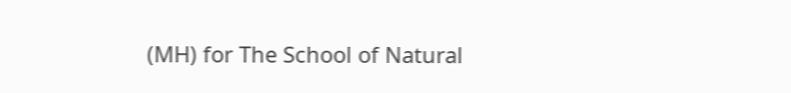(MH) for The School of Natural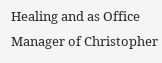Healing and as Office Manager of Christopher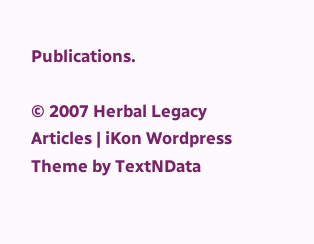Publications.

© 2007 Herbal Legacy Articles | iKon Wordpress Theme by TextNData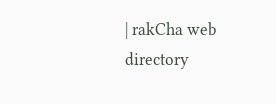| rakCha web directory